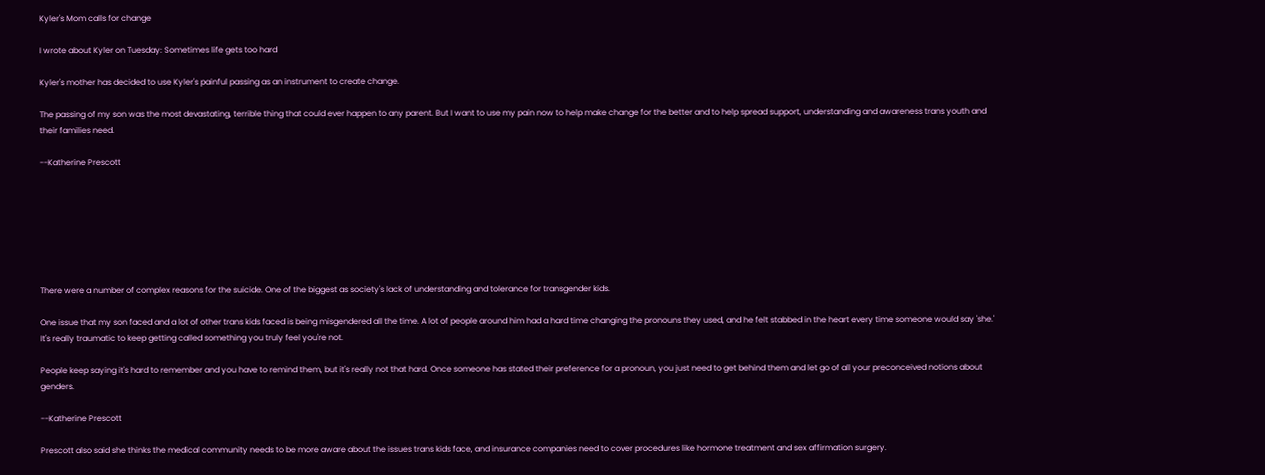Kyler's Mom calls for change

I wrote about Kyler on Tuesday: Sometimes life gets too hard

Kyler's mother has decided to use Kyler's painful passing as an instrument to create change.

The passing of my son was the most devastating, terrible thing that could ever happen to any parent. But I want to use my pain now to help make change for the better and to help spread support, understanding and awareness trans youth and their families need.

--Katherine Prescott







There were a number of complex reasons for the suicide. One of the biggest as society's lack of understanding and tolerance for transgender kids.

One issue that my son faced and a lot of other trans kids faced is being misgendered all the time. A lot of people around him had a hard time changing the pronouns they used, and he felt stabbed in the heart every time someone would say 'she.' It's really traumatic to keep getting called something you truly feel you're not.

People keep saying it's hard to remember and you have to remind them, but it's really not that hard. Once someone has stated their preference for a pronoun, you just need to get behind them and let go of all your preconceived notions about genders.

--Katherine Prescott

Prescott also said she thinks the medical community needs to be more aware about the issues trans kids face, and insurance companies need to cover procedures like hormone treatment and sex affirmation surgery.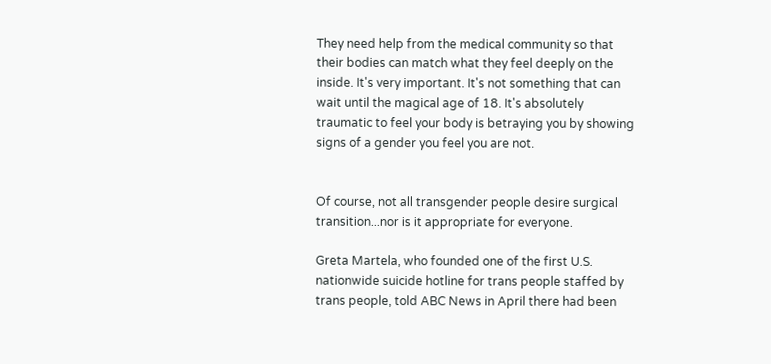They need help from the medical community so that their bodies can match what they feel deeply on the inside. It's very important. It's not something that can wait until the magical age of 18. It's absolutely traumatic to feel your body is betraying you by showing signs of a gender you feel you are not.


Of course, not all transgender people desire surgical transition...nor is it appropriate for everyone.

Greta Martela, who founded one of the first U.S. nationwide suicide hotline for trans people staffed by trans people, told ABC News in April there had been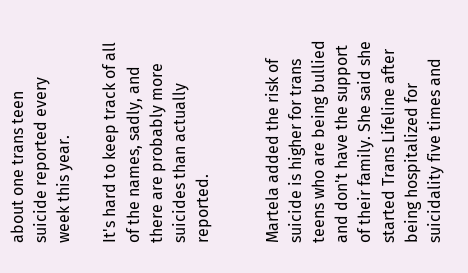about one trans teen suicide reported every week this year.

It's hard to keep track of all of the names, sadly, and there are probably more suicides than actually reported.


Martela added the risk of suicide is higher for trans teens who are being bullied and don't have the support of their family. She said she started Trans Lifeline after being hospitalized for suicidality five times and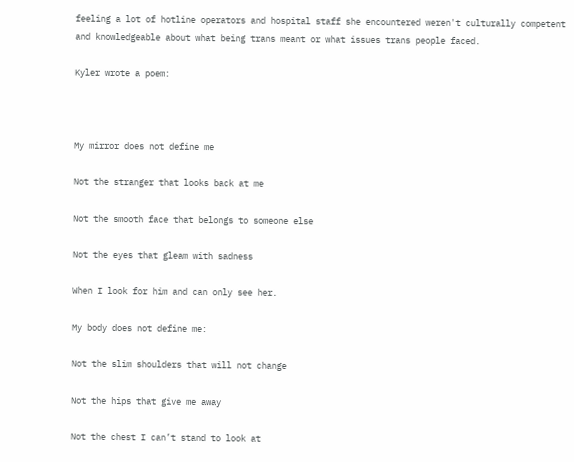feeling a lot of hotline operators and hospital staff she encountered weren't culturally competent and knowledgeable about what being trans meant or what issues trans people faced.

Kyler wrote a poem:



My mirror does not define me

Not the stranger that looks back at me

Not the smooth face that belongs to someone else

Not the eyes that gleam with sadness

When I look for him and can only see her.

My body does not define me:

Not the slim shoulders that will not change

Not the hips that give me away

Not the chest I can’t stand to look at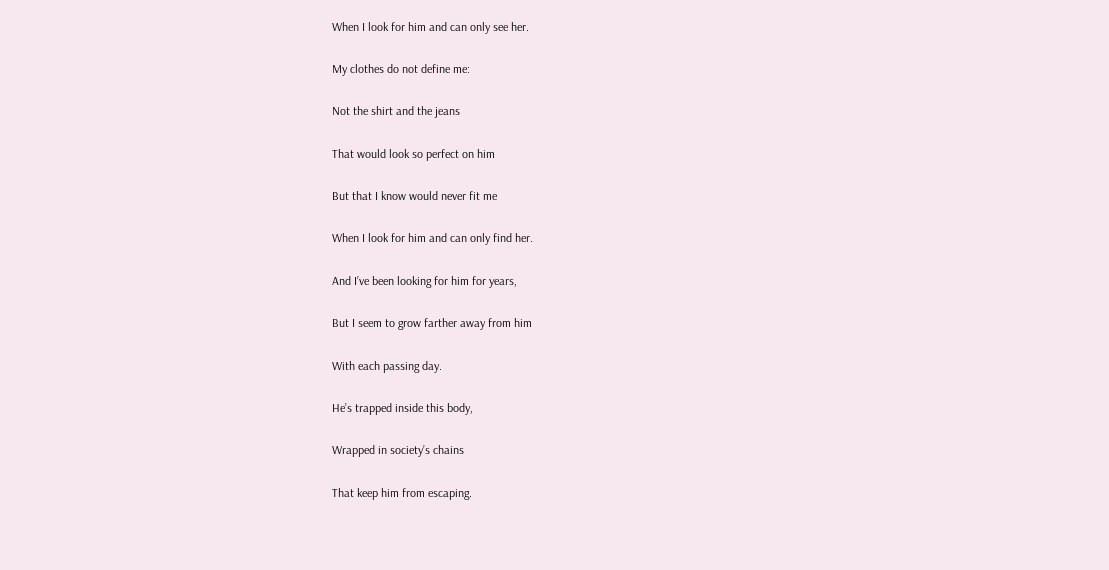When I look for him and can only see her.

My clothes do not define me:

Not the shirt and the jeans

That would look so perfect on him

But that I know would never fit me

When I look for him and can only find her.

And I’ve been looking for him for years,

But I seem to grow farther away from him

With each passing day.

He’s trapped inside this body,

Wrapped in society’s chains

That keep him from escaping.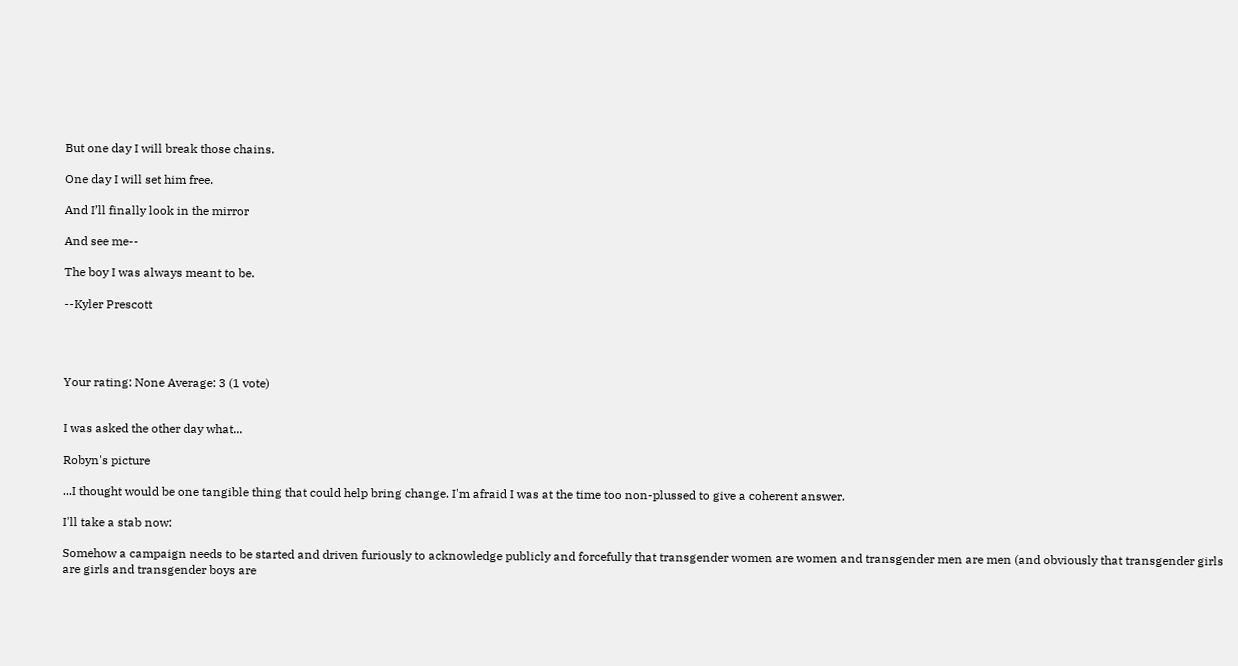But one day I will break those chains.

One day I will set him free.

And I’ll finally look in the mirror

And see me--

The boy I was always meant to be.

--Kyler Prescott




Your rating: None Average: 3 (1 vote)


I was asked the other day what...

Robyn's picture

...I thought would be one tangible thing that could help bring change. I'm afraid I was at the time too non-plussed to give a coherent answer.

I'll take a stab now:

Somehow a campaign needs to be started and driven furiously to acknowledge publicly and forcefully that transgender women are women and transgender men are men (and obviously that transgender girls are girls and transgender boys are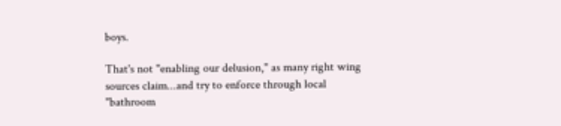boys.

That's not "enabling our delusion," as many right wing sources claim...and try to enforce through local "bathroom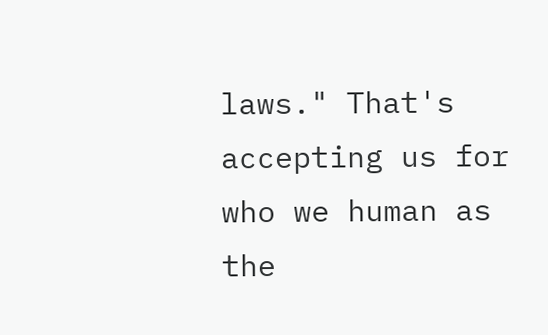laws." That's accepting us for who we human as the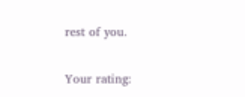rest of you.

Your rating: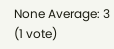None Average: 3 (1 vote)